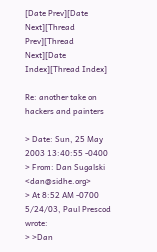[Date Prev][Date Next][Thread Prev][Thread Next][Date Index][Thread Index]

Re: another take on hackers and painters

> Date: Sun, 25 May 2003 13:40:55 -0400
> From: Dan Sugalski <dan@sidhe.org>
> At 8:52 AM -0700 5/24/03, Paul Prescod wrote:
> >Dan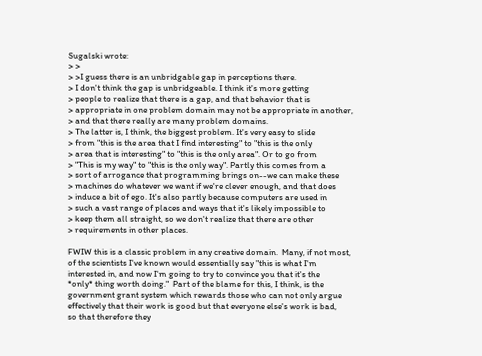Sugalski wrote:
> >
> >I guess there is an unbridgable gap in perceptions there.
> I don't think the gap is unbridgeable. I think it's more getting
> people to realize that there is a gap, and that behavior that is
> appropriate in one problem domain may not be appropriate in another,
> and that there really are many problem domains.
> The latter is, I think, the biggest problem. It's very easy to slide
> from "this is the area that I find interesting" to "this is the only
> area that is interesting" to "this is the only area". Or to go from
> "This is my way" to "this is the only way". Partly this comes from a
> sort of arrogance that programming brings on--we can make these
> machines do whatever we want if we're clever enough, and that does
> induce a bit of ego. It's also partly because computers are used in
> such a vast range of places and ways that it's likely impossible to
> keep them all straight, so we don't realize that there are other
> requirements in other places.

FWIW this is a classic problem in any creative domain.  Many, if not most,
of the scientists I've known would essentially say "this is what I'm
interested in, and now I'm going to try to convince you that it's the
*only* thing worth doing."  Part of the blame for this, I think, is the
government grant system which rewards those who can not only argue
effectively that their work is good but that everyone else's work is bad,
so that therefore they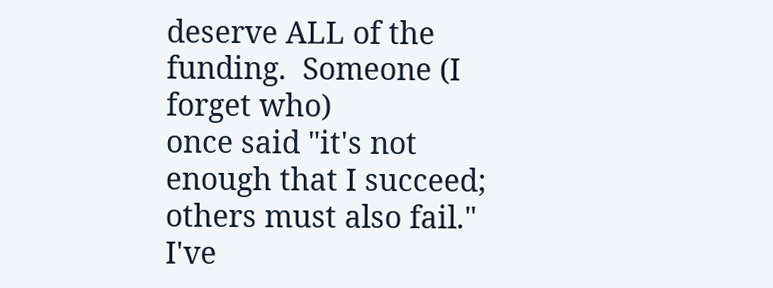deserve ALL of the funding.  Someone (I forget who)
once said "it's not enough that I succeed; others must also fail."  I've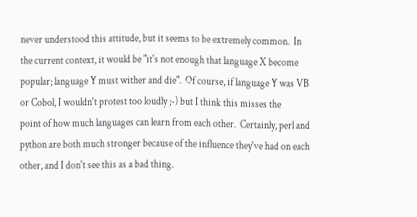never understood this attitude, but it seems to be extremely common.  In
the current context, it would be "it's not enough that language X become
popular; language Y must wither and die".  Of course, if language Y was VB
or Cobol, I wouldn't protest too loudly ;-) but I think this misses the
point of how much languages can learn from each other.  Certainly, perl and
python are both much stronger because of the influence they've had on each
other, and I don't see this as a bad thing.